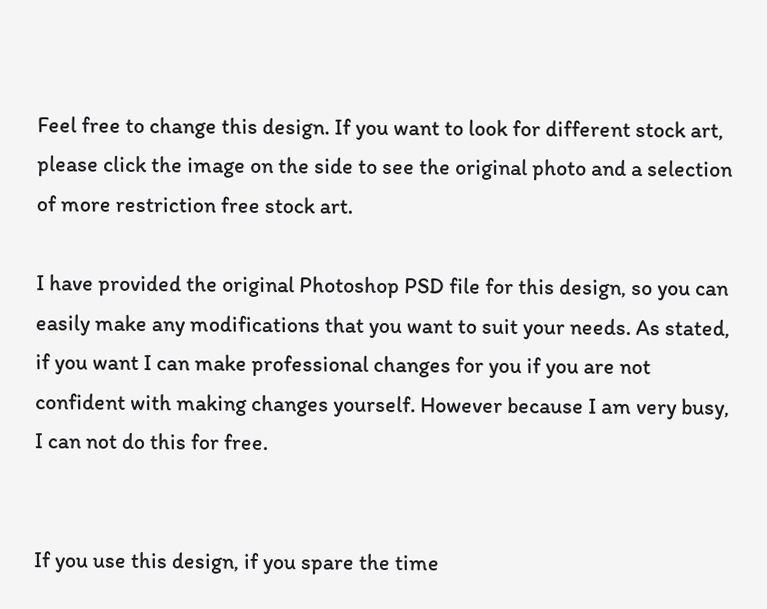Feel free to change this design. If you want to look for different stock art, please click the image on the side to see the original photo and a selection of more restriction free stock art.

I have provided the original Photoshop PSD file for this design, so you can easily make any modifications that you want to suit your needs. As stated, if you want I can make professional changes for you if you are not confident with making changes yourself. However because I am very busy, I can not do this for free.


If you use this design, if you spare the time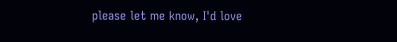please let me know, I'd love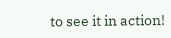to see it in action!